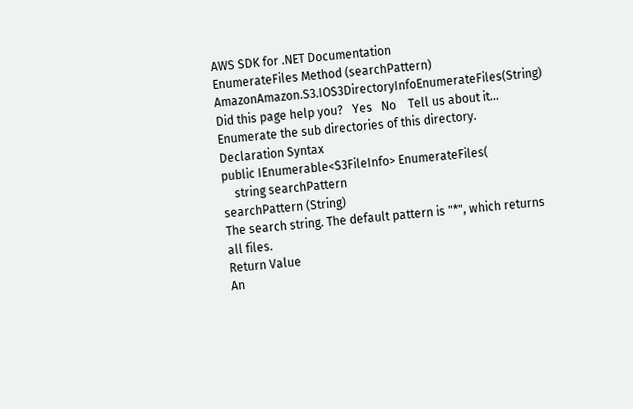AWS SDK for .NET Documentation
EnumerateFiles Method (searchPattern)
AmazonAmazon.S3.IOS3DirectoryInfoEnumerateFiles(String) Did this page help you?   Yes   No    Tell us about it...
Enumerate the sub directories of this directory.
Declaration Syntax
public IEnumerable<S3FileInfo> EnumerateFiles(
    string searchPattern
searchPattern (String)
The search string. The default pattern is "*", which returns all files.
Return Value
An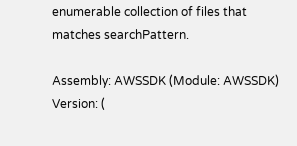enumerable collection of files that matches searchPattern.

Assembly: AWSSDK (Module: AWSSDK) Version: (